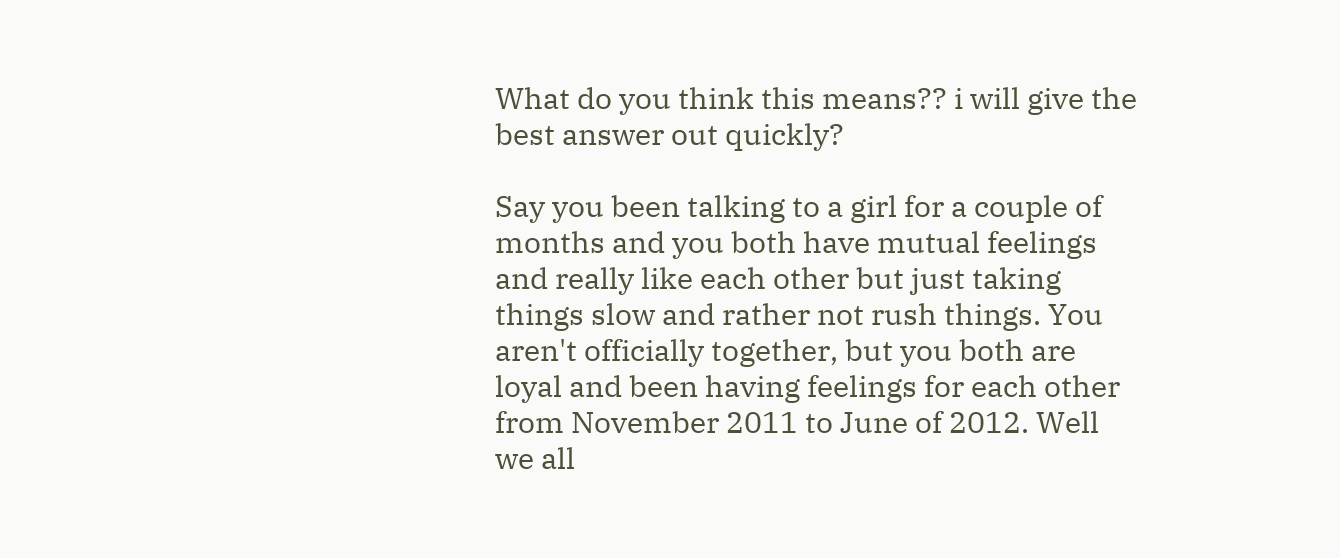What do you think this means?? i will give the best answer out quickly?

Say you been talking to a girl for a couple of months and you both have mutual feelings and really like each other but just taking things slow and rather not rush things. You aren't officially together, but you both are loyal and been having feelings for each other from November 2011 to June of 2012. Well we all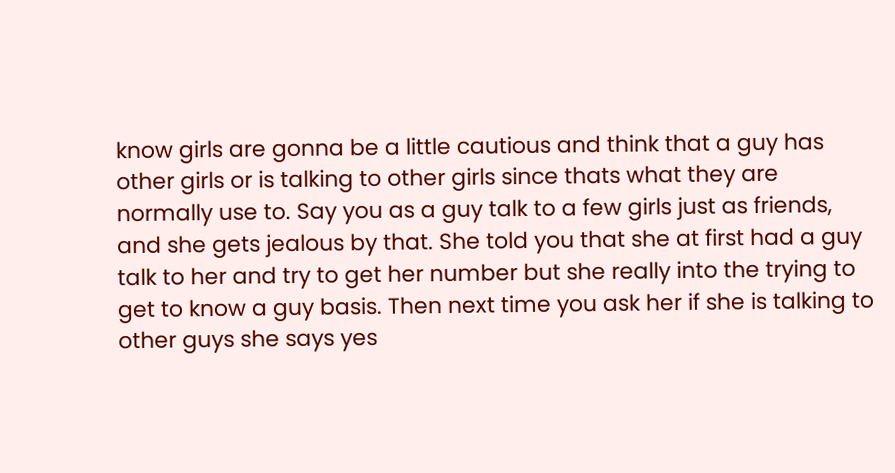know girls are gonna be a little cautious and think that a guy has other girls or is talking to other girls since thats what they are normally use to. Say you as a guy talk to a few girls just as friends, and she gets jealous by that. She told you that she at first had a guy talk to her and try to get her number but she really into the trying to get to know a guy basis. Then next time you ask her if she is talking to other guys she says yes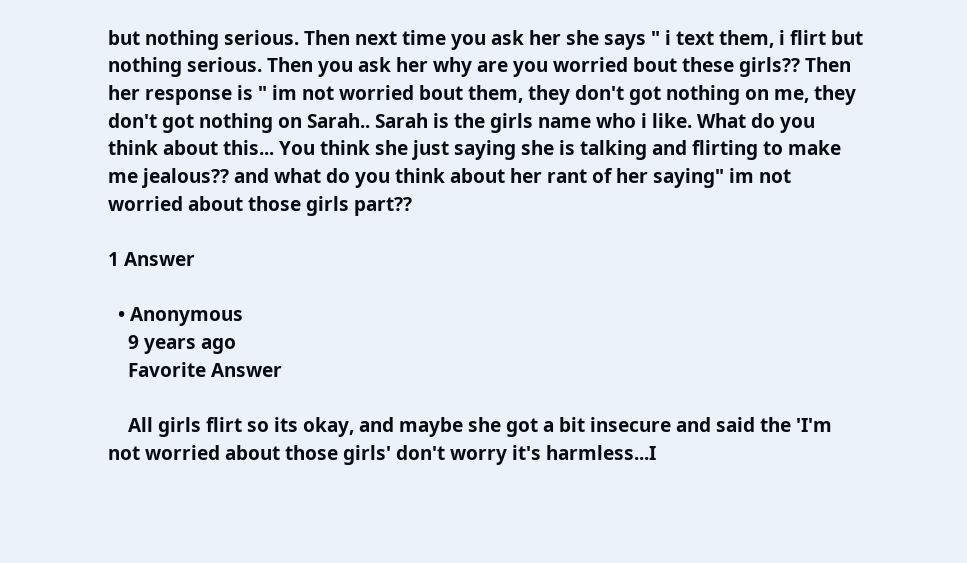but nothing serious. Then next time you ask her she says " i text them, i flirt but nothing serious. Then you ask her why are you worried bout these girls?? Then her response is " im not worried bout them, they don't got nothing on me, they don't got nothing on Sarah.. Sarah is the girls name who i like. What do you think about this... You think she just saying she is talking and flirting to make me jealous?? and what do you think about her rant of her saying" im not worried about those girls part??

1 Answer

  • Anonymous
    9 years ago
    Favorite Answer

    All girls flirt so its okay, and maybe she got a bit insecure and said the 'I'm not worried about those girls' don't worry it's harmless...I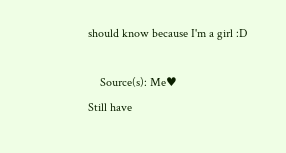should know because I'm a girl :D

    Source(s): Me♥
Still have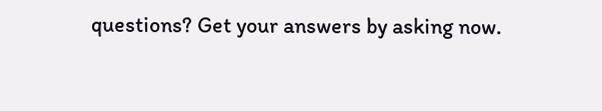questions? Get your answers by asking now.